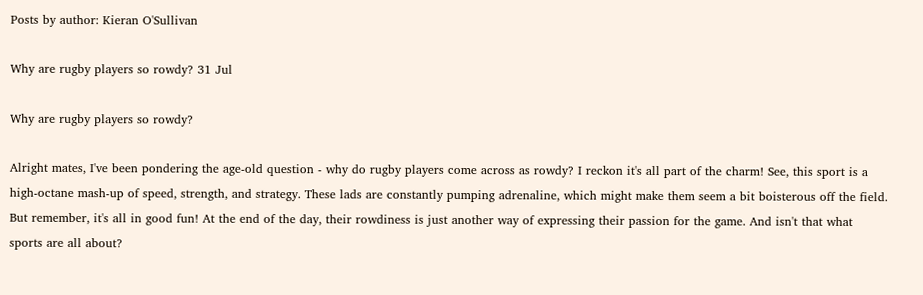Posts by author: Kieran O'Sullivan

Why are rugby players so rowdy? 31 Jul

Why are rugby players so rowdy?

Alright mates, I've been pondering the age-old question - why do rugby players come across as rowdy? I reckon it's all part of the charm! See, this sport is a high-octane mash-up of speed, strength, and strategy. These lads are constantly pumping adrenaline, which might make them seem a bit boisterous off the field. But remember, it's all in good fun! At the end of the day, their rowdiness is just another way of expressing their passion for the game. And isn't that what sports are all about?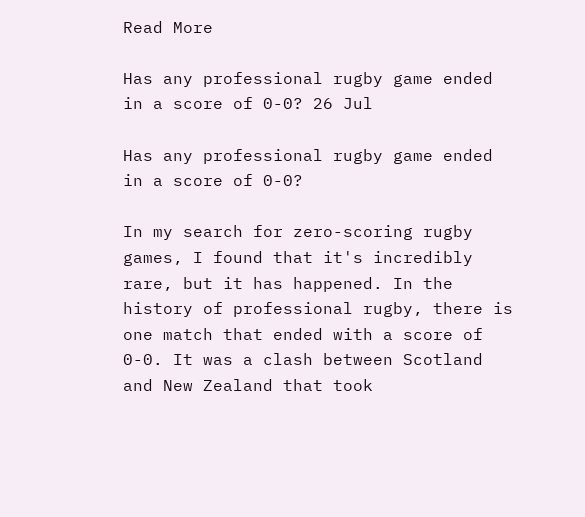Read More

Has any professional rugby game ended in a score of 0-0? 26 Jul

Has any professional rugby game ended in a score of 0-0?

In my search for zero-scoring rugby games, I found that it's incredibly rare, but it has happened. In the history of professional rugby, there is one match that ended with a score of 0-0. It was a clash between Scotland and New Zealand that took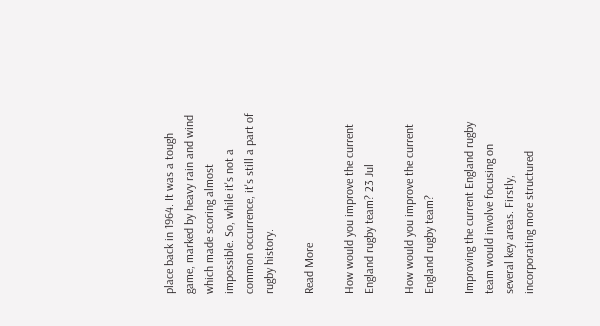place back in 1964. It was a tough game, marked by heavy rain and wind which made scoring almost impossible. So, while it's not a common occurrence, it's still a part of rugby history.

Read More

How would you improve the current England rugby team? 23 Jul

How would you improve the current England rugby team?

Improving the current England rugby team would involve focusing on several key areas. Firstly, incorporating more structured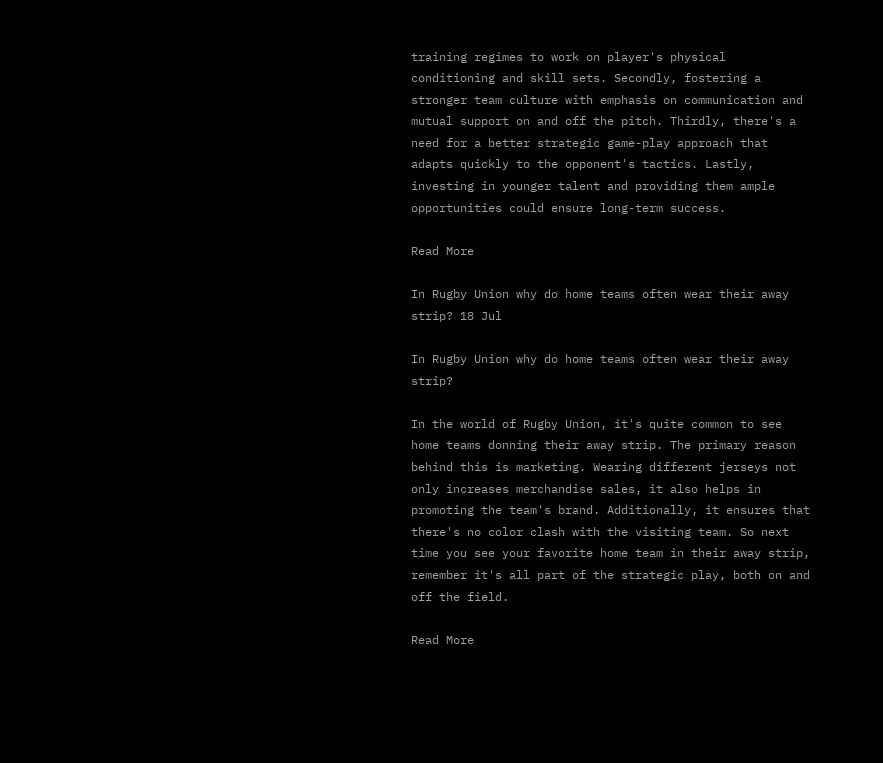training regimes to work on player's physical conditioning and skill sets. Secondly, fostering a stronger team culture with emphasis on communication and mutual support on and off the pitch. Thirdly, there's a need for a better strategic game-play approach that adapts quickly to the opponent's tactics. Lastly, investing in younger talent and providing them ample opportunities could ensure long-term success.

Read More

In Rugby Union why do home teams often wear their away strip? 18 Jul

In Rugby Union why do home teams often wear their away strip?

In the world of Rugby Union, it's quite common to see home teams donning their away strip. The primary reason behind this is marketing. Wearing different jerseys not only increases merchandise sales, it also helps in promoting the team's brand. Additionally, it ensures that there's no color clash with the visiting team. So next time you see your favorite home team in their away strip, remember it's all part of the strategic play, both on and off the field.

Read More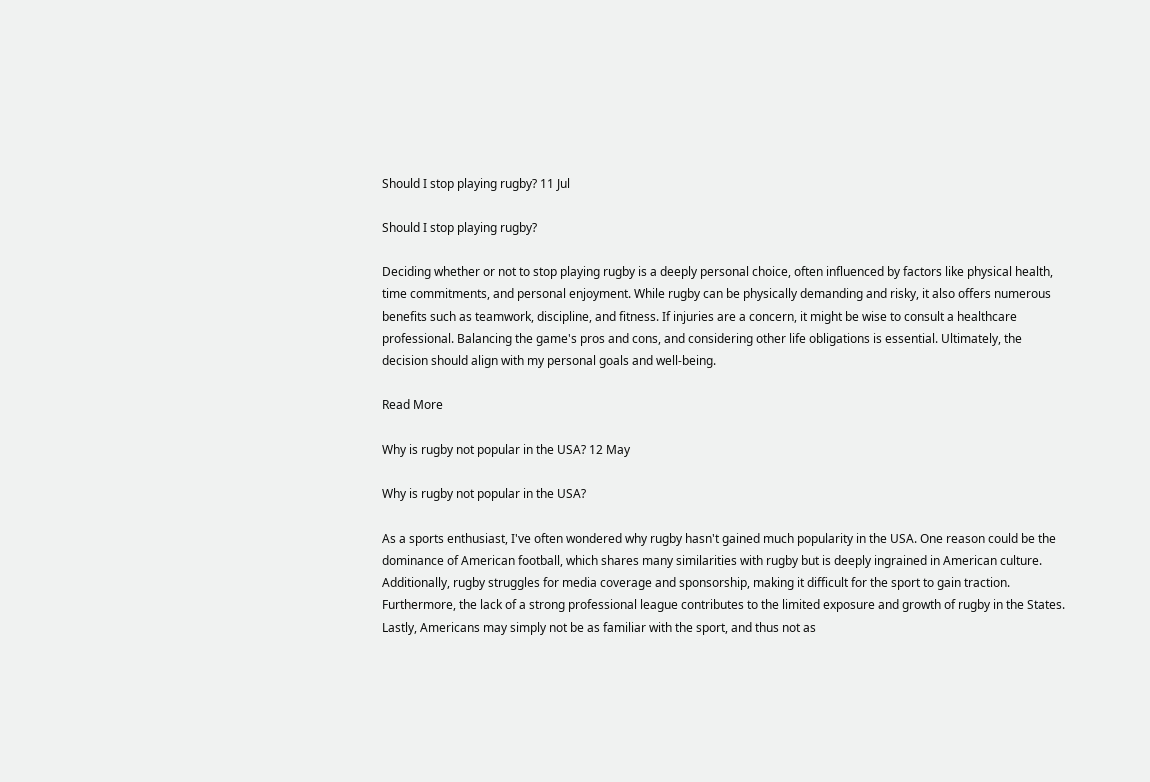Should I stop playing rugby? 11 Jul

Should I stop playing rugby?

Deciding whether or not to stop playing rugby is a deeply personal choice, often influenced by factors like physical health, time commitments, and personal enjoyment. While rugby can be physically demanding and risky, it also offers numerous benefits such as teamwork, discipline, and fitness. If injuries are a concern, it might be wise to consult a healthcare professional. Balancing the game's pros and cons, and considering other life obligations is essential. Ultimately, the decision should align with my personal goals and well-being.

Read More

Why is rugby not popular in the USA? 12 May

Why is rugby not popular in the USA?

As a sports enthusiast, I've often wondered why rugby hasn't gained much popularity in the USA. One reason could be the dominance of American football, which shares many similarities with rugby but is deeply ingrained in American culture. Additionally, rugby struggles for media coverage and sponsorship, making it difficult for the sport to gain traction. Furthermore, the lack of a strong professional league contributes to the limited exposure and growth of rugby in the States. Lastly, Americans may simply not be as familiar with the sport, and thus not as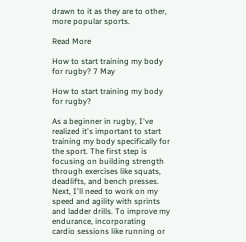drawn to it as they are to other, more popular sports.

Read More

How to start training my body for rugby? 7 May

How to start training my body for rugby?

As a beginner in rugby, I've realized it's important to start training my body specifically for the sport. The first step is focusing on building strength through exercises like squats, deadlifts, and bench presses. Next, I'll need to work on my speed and agility with sprints and ladder drills. To improve my endurance, incorporating cardio sessions like running or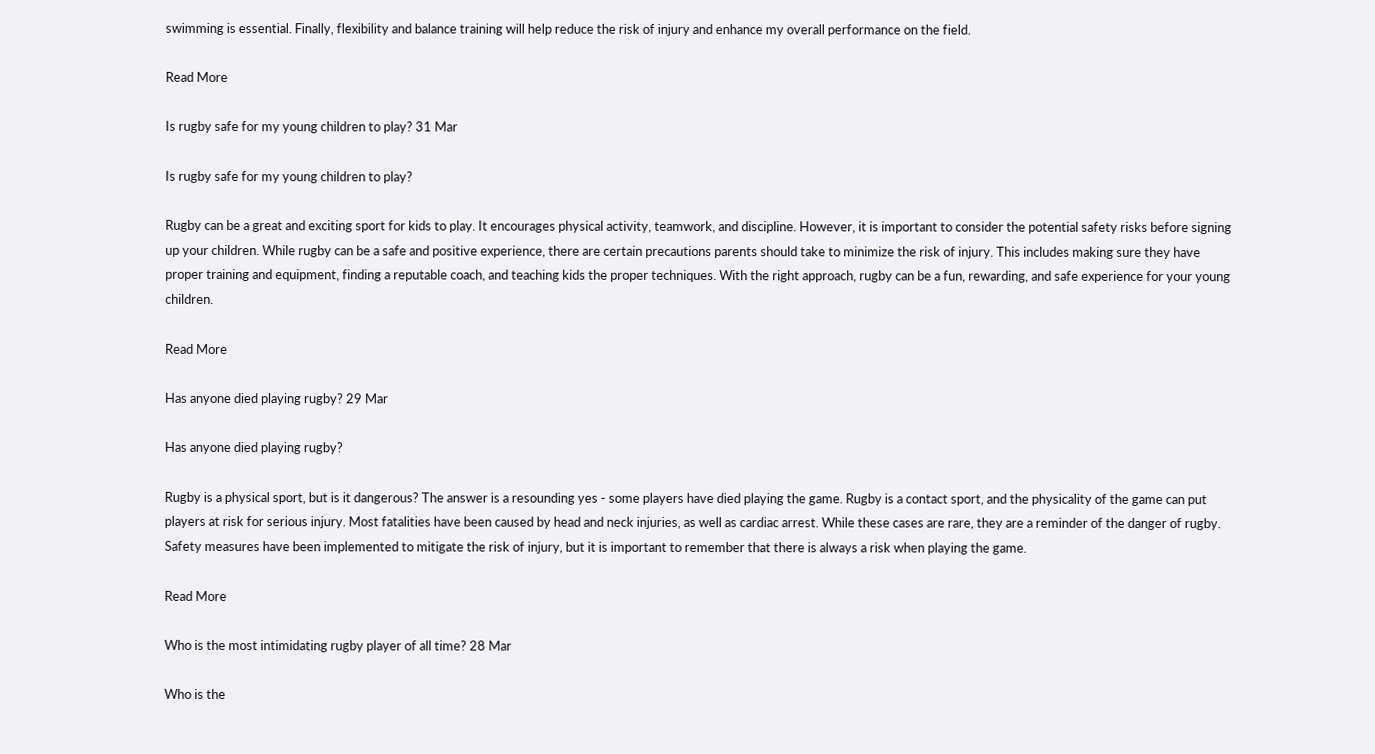swimming is essential. Finally, flexibility and balance training will help reduce the risk of injury and enhance my overall performance on the field.

Read More

Is rugby safe for my young children to play? 31 Mar

Is rugby safe for my young children to play?

Rugby can be a great and exciting sport for kids to play. It encourages physical activity, teamwork, and discipline. However, it is important to consider the potential safety risks before signing up your children. While rugby can be a safe and positive experience, there are certain precautions parents should take to minimize the risk of injury. This includes making sure they have proper training and equipment, finding a reputable coach, and teaching kids the proper techniques. With the right approach, rugby can be a fun, rewarding, and safe experience for your young children.

Read More

Has anyone died playing rugby? 29 Mar

Has anyone died playing rugby?

Rugby is a physical sport, but is it dangerous? The answer is a resounding yes - some players have died playing the game. Rugby is a contact sport, and the physicality of the game can put players at risk for serious injury. Most fatalities have been caused by head and neck injuries, as well as cardiac arrest. While these cases are rare, they are a reminder of the danger of rugby. Safety measures have been implemented to mitigate the risk of injury, but it is important to remember that there is always a risk when playing the game.

Read More

Who is the most intimidating rugby player of all time? 28 Mar

Who is the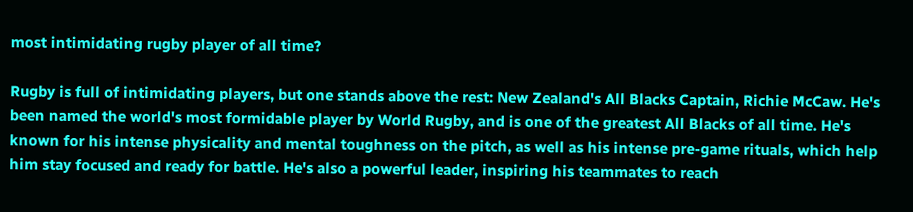most intimidating rugby player of all time?

Rugby is full of intimidating players, but one stands above the rest: New Zealand's All Blacks Captain, Richie McCaw. He's been named the world's most formidable player by World Rugby, and is one of the greatest All Blacks of all time. He's known for his intense physicality and mental toughness on the pitch, as well as his intense pre-game rituals, which help him stay focused and ready for battle. He's also a powerful leader, inspiring his teammates to reach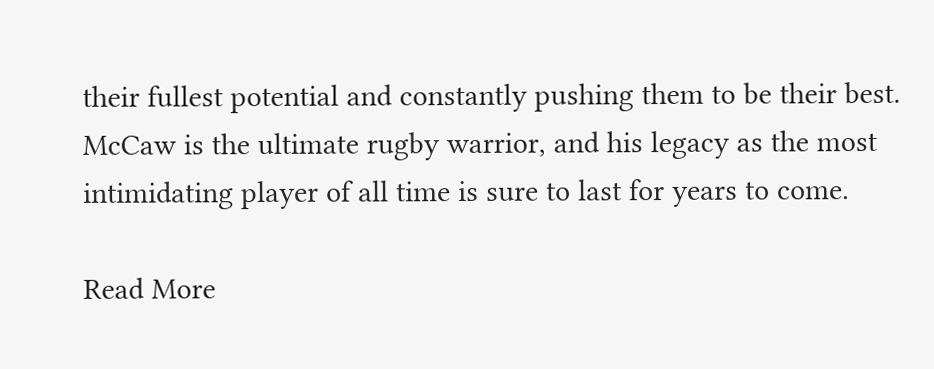their fullest potential and constantly pushing them to be their best. McCaw is the ultimate rugby warrior, and his legacy as the most intimidating player of all time is sure to last for years to come.

Read More